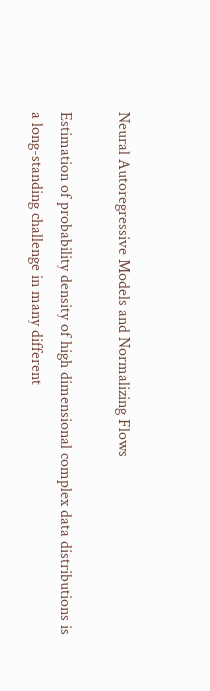Neural Autoregressive Models and Normalizing Flows

Estimation of probability density of high dimensional complex data distributions is a long-standing challenge in many different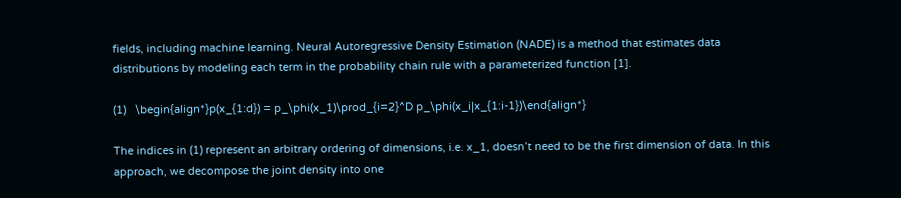fields, including machine learning. Neural Autoregressive Density Estimation (NADE) is a method that estimates data distributions by modeling each term in the probability chain rule with a parameterized function [1].

(1)   \begin{align*}p(x_{1:d}) = p_\phi(x_1)\prod_{i=2}^D p_\phi(x_i|x_{1:i-1})\end{align*}

The indices in (1) represent an arbitrary ordering of dimensions, i.e. x_1, doesn’t need to be the first dimension of data. In this approach, we decompose the joint density into one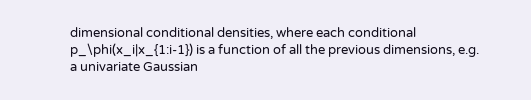dimensional conditional densities, where each conditional p_\phi(x_i|x_{1:i-1}) is a function of all the previous dimensions, e.g. a univariate Gaussian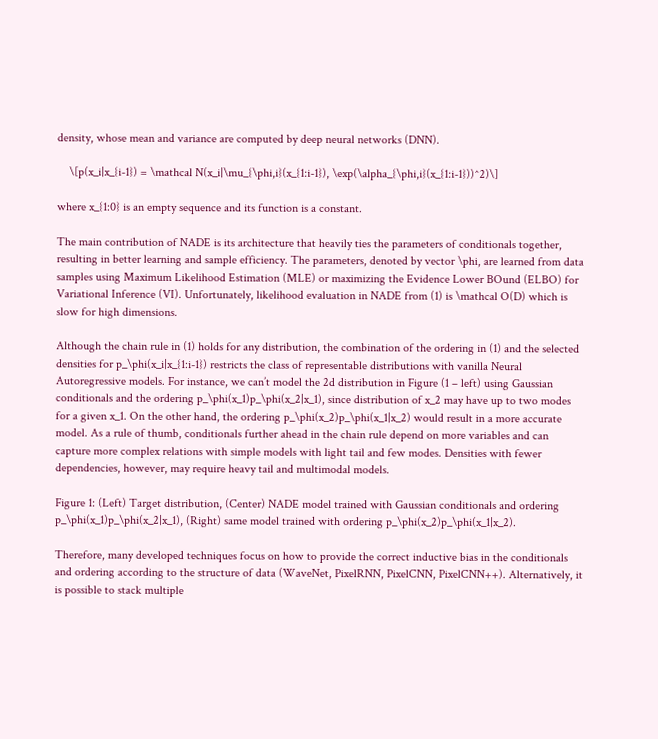density, whose mean and variance are computed by deep neural networks (DNN).

    \[p(x_i|x_{i-1}) = \mathcal N(x_i|\mu_{\phi,i}(x_{1:i-1}), \exp(\alpha_{\phi,i}(x_{1:i-1}))^2)\]

where x_{1:0} is an empty sequence and its function is a constant.

The main contribution of NADE is its architecture that heavily ties the parameters of conditionals together, resulting in better learning and sample efficiency. The parameters, denoted by vector \phi, are learned from data samples using Maximum Likelihood Estimation (MLE) or maximizing the Evidence Lower BOund (ELBO) for Variational Inference (VI). Unfortunately, likelihood evaluation in NADE from (1) is \mathcal O(D) which is slow for high dimensions.

Although the chain rule in (1) holds for any distribution, the combination of the ordering in (1) and the selected densities for p_\phi(x_i|x_{1:i-1}) restricts the class of representable distributions with vanilla Neural Autoregressive models. For instance, we can’t model the 2d distribution in Figure (1 – left) using Gaussian conditionals and the ordering p_\phi(x_1)p_\phi(x_2|x_1), since distribution of x_2 may have up to two modes for a given x_1. On the other hand, the ordering p_\phi(x_2)p_\phi(x_1|x_2) would result in a more accurate model. As a rule of thumb, conditionals further ahead in the chain rule depend on more variables and can capture more complex relations with simple models with light tail and few modes. Densities with fewer dependencies, however, may require heavy tail and multimodal models.

Figure 1: (Left) Target distribution, (Center) NADE model trained with Gaussian conditionals and ordering p_\phi(x_1)p_\phi(x_2|x_1), (Right) same model trained with ordering p_\phi(x_2)p_\phi(x_1|x_2).

Therefore, many developed techniques focus on how to provide the correct inductive bias in the conditionals and ordering according to the structure of data (WaveNet, PixelRNN, PixelCNN, PixelCNN++). Alternatively, it is possible to stack multiple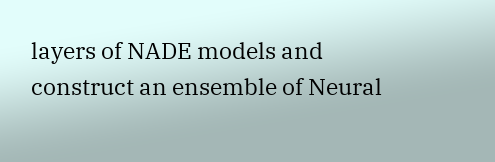layers of NADE models and construct an ensemble of Neural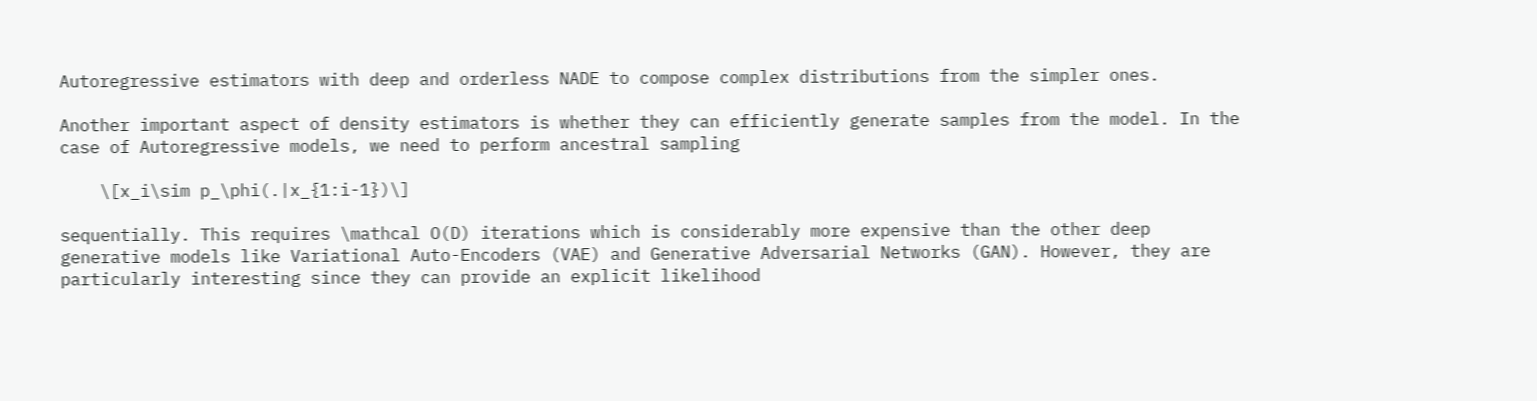Autoregressive estimators with deep and orderless NADE to compose complex distributions from the simpler ones.

Another important aspect of density estimators is whether they can efficiently generate samples from the model. In the case of Autoregressive models, we need to perform ancestral sampling

    \[x_i\sim p_\phi(.|x_{1:i-1})\]

sequentially. This requires \mathcal O(D) iterations which is considerably more expensive than the other deep generative models like Variational Auto-Encoders (VAE) and Generative Adversarial Networks (GAN). However, they are particularly interesting since they can provide an explicit likelihood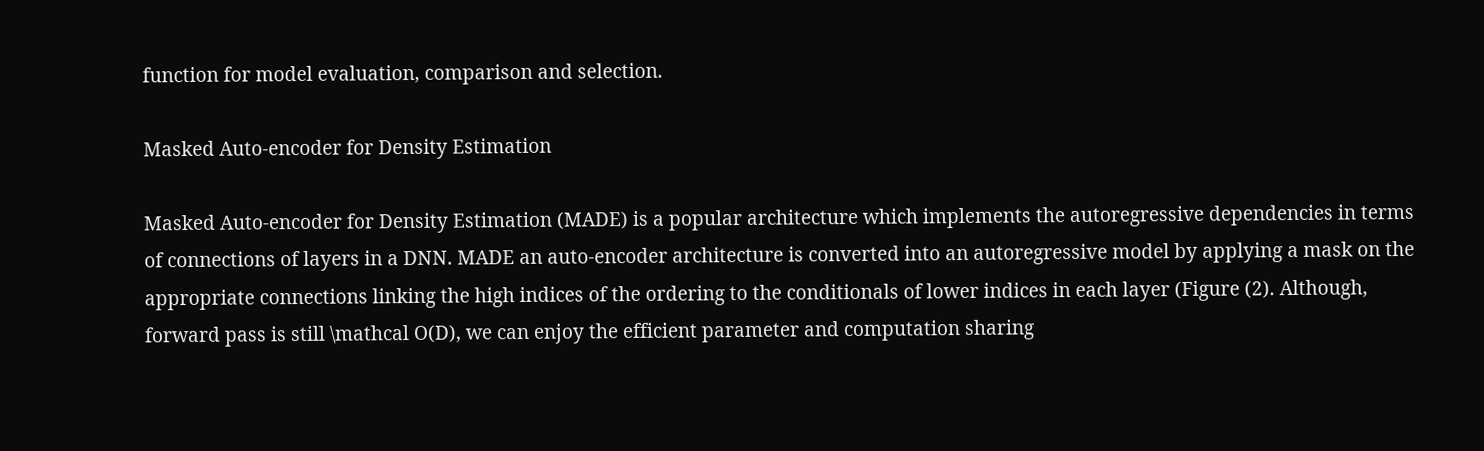function for model evaluation, comparison and selection.

Masked Auto-encoder for Density Estimation

Masked Auto-encoder for Density Estimation (MADE) is a popular architecture which implements the autoregressive dependencies in terms of connections of layers in a DNN. MADE an auto-encoder architecture is converted into an autoregressive model by applying a mask on the appropriate connections linking the high indices of the ordering to the conditionals of lower indices in each layer (Figure (2). Although, forward pass is still \mathcal O(D), we can enjoy the efficient parameter and computation sharing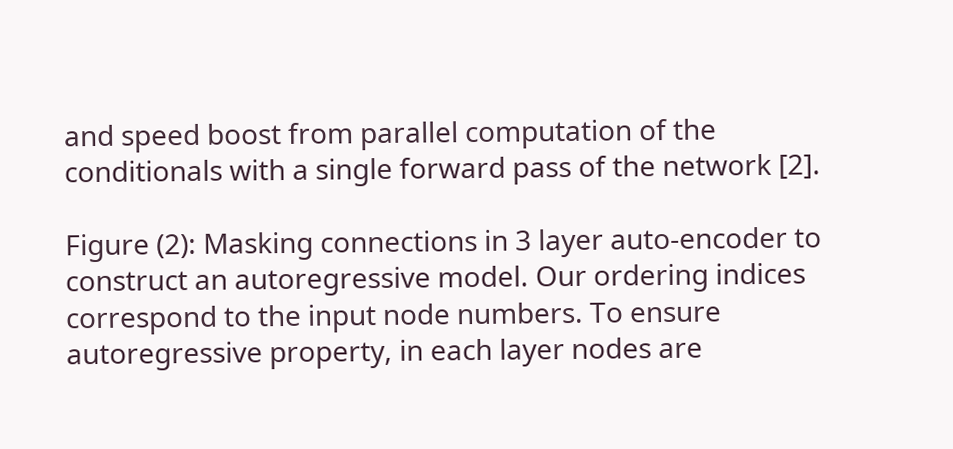and speed boost from parallel computation of the conditionals with a single forward pass of the network [2].

Figure (2): Masking connections in 3 layer auto-encoder to construct an autoregressive model. Our ordering indices correspond to the input node numbers. To ensure autoregressive property, in each layer nodes are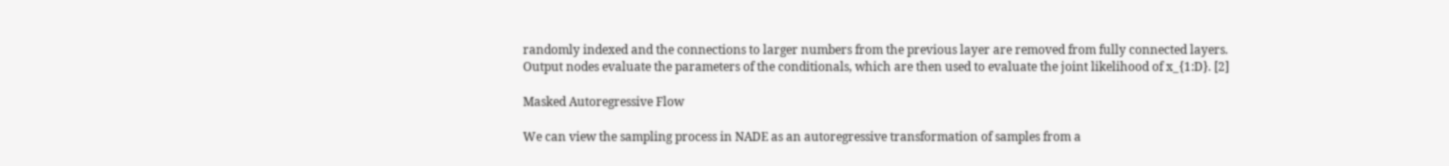randomly indexed and the connections to larger numbers from the previous layer are removed from fully connected layers. Output nodes evaluate the parameters of the conditionals, which are then used to evaluate the joint likelihood of x_{1:D}. [2]

Masked Autoregressive Flow

We can view the sampling process in NADE as an autoregressive transformation of samples from a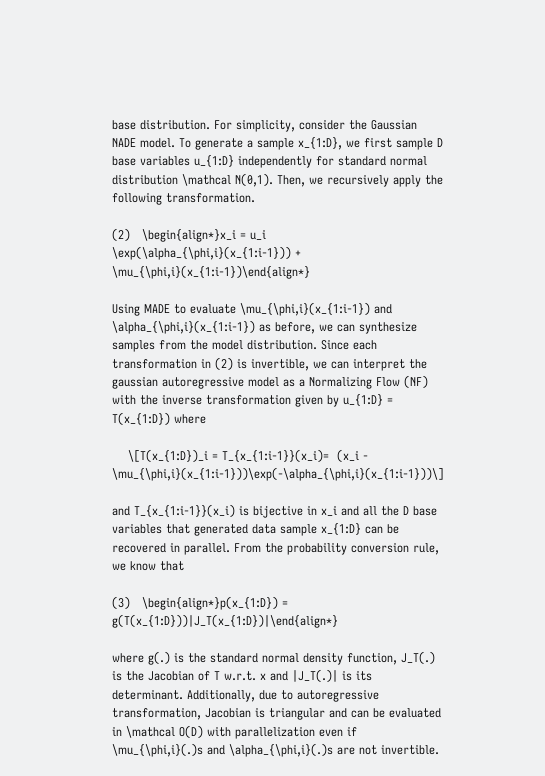base distribution. For simplicity, consider the Gaussian NADE model. To generate a sample x_{1:D}, we first sample D base variables u_{1:D} independently for standard normal distribution \mathcal N(0,1). Then, we recursively apply the following transformation.

(2)   \begin{align*}x_i = u_i \exp(\alpha_{\phi,i}(x_{1:i-1})) + \mu_{\phi,i}(x_{1:i-1})\end{align*}

Using MADE to evaluate \mu_{\phi,i}(x_{1:i-1}) and \alpha_{\phi,i}(x_{1:i-1}) as before, we can synthesize samples from the model distribution. Since each transformation in (2) is invertible, we can interpret the gaussian autoregressive model as a Normalizing Flow (NF) with the inverse transformation given by u_{1:D} = T(x_{1:D}) where

    \[T(x_{1:D})_i = T_{x_{1:i-1}}(x_i)=  (x_i - \mu_{\phi,i}(x_{1:i-1}))\exp(-\alpha_{\phi,i}(x_{1:i-1}))\]

and T_{x_{1:i-1}}(x_i) is bijective in x_i and all the D base variables that generated data sample x_{1:D} can be recovered in parallel. From the probability conversion rule, we know that

(3)   \begin{align*}p(x_{1:D}) = g(T(x_{1:D}))|J_T(x_{1:D})|\end{align*}

where g(.) is the standard normal density function, J_T(.) is the Jacobian of T w.r.t. x and |J_T(.)| is its determinant. Additionally, due to autoregressive transformation, Jacobian is triangular and can be evaluated in \mathcal O(D) with parallelization even if \mu_{\phi,i}(.)s and \alpha_{\phi,i}(.)s are not invertible.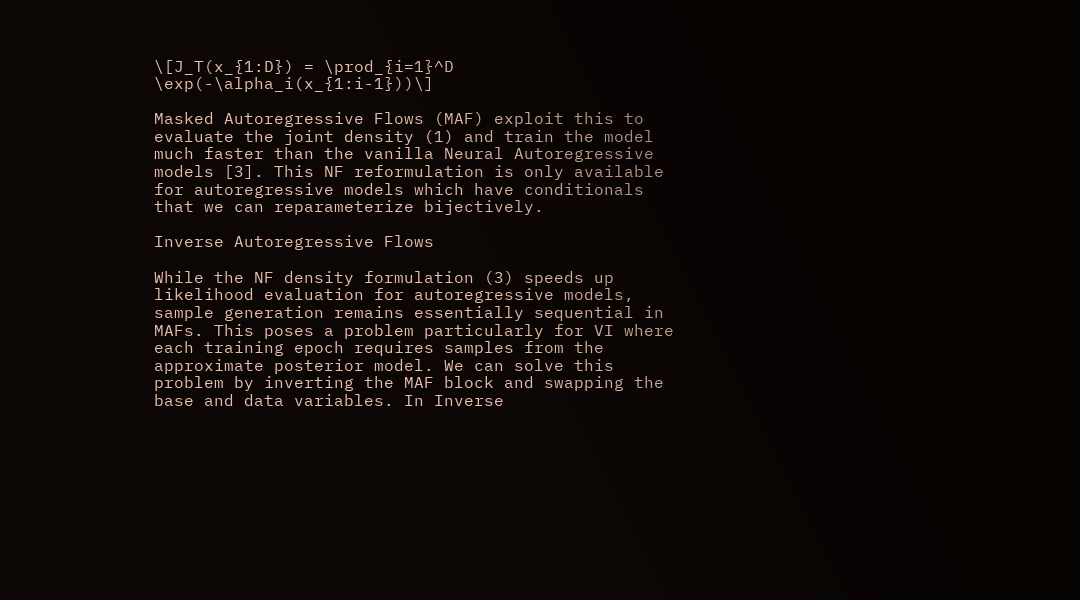\[J_T(x_{1:D}) = \prod_{i=1}^D \exp(-\alpha_i(x_{1:i-1}))\]

Masked Autoregressive Flows (MAF) exploit this to evaluate the joint density (1) and train the model much faster than the vanilla Neural Autoregressive models [3]. This NF reformulation is only available for autoregressive models which have conditionals that we can reparameterize bijectively.

Inverse Autoregressive Flows

While the NF density formulation (3) speeds up likelihood evaluation for autoregressive models, sample generation remains essentially sequential in MAFs. This poses a problem particularly for VI where each training epoch requires samples from the approximate posterior model. We can solve this problem by inverting the MAF block and swapping the base and data variables. In Inverse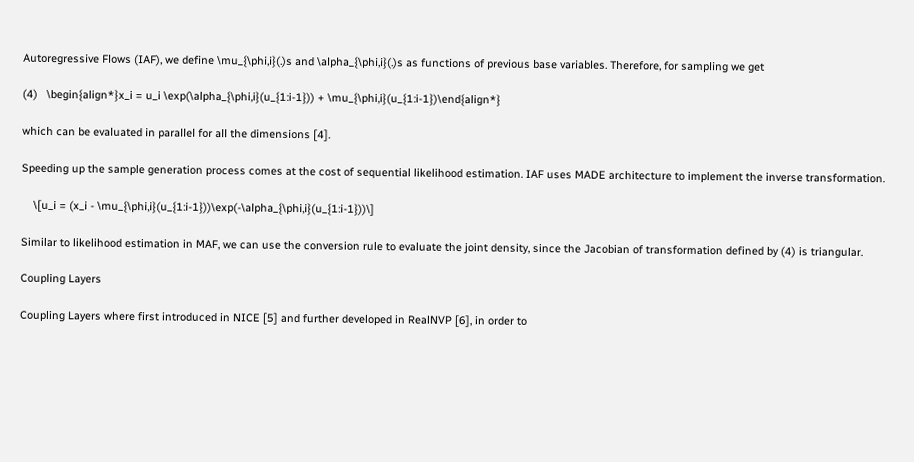Autoregressive Flows (IAF), we define \mu_{\phi,i}(.)s and \alpha_{\phi,i}(.)s as functions of previous base variables. Therefore, for sampling we get

(4)   \begin{align*}x_i = u_i \exp(\alpha_{\phi,i}(u_{1:i-1})) + \mu_{\phi,i}(u_{1:i-1})\end{align*}

which can be evaluated in parallel for all the dimensions [4].

Speeding up the sample generation process comes at the cost of sequential likelihood estimation. IAF uses MADE architecture to implement the inverse transformation.

    \[u_i = (x_i - \mu_{\phi,i}(u_{1:i-1}))\exp(-\alpha_{\phi,i}(u_{1:i-1}))\]

Similar to likelihood estimation in MAF, we can use the conversion rule to evaluate the joint density, since the Jacobian of transformation defined by (4) is triangular.

Coupling Layers

Coupling Layers where first introduced in NICE [5] and further developed in RealNVP [6], in order to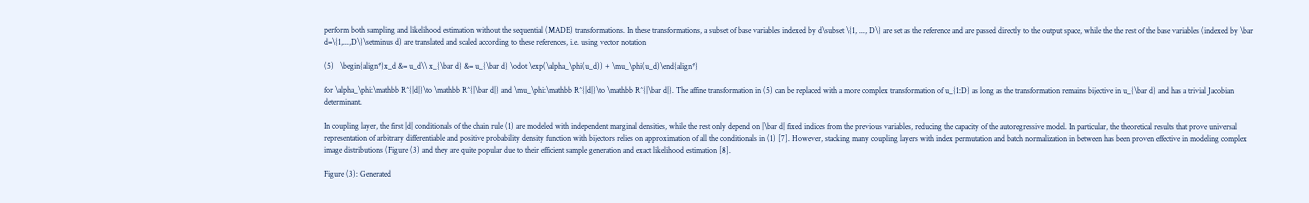perform both sampling and likelihood estimation without the sequential (MADE) transformations. In these transformations, a subset of base variables indexed by d\subset \{1, ..., D\} are set as the reference and are passed directly to the output space, while the the rest of the base variables (indexed by \bar d=\{1,...,D\}\setminus d) are translated and scaled according to these references, i.e. using vector notation

(5)   \begin{align*}x_d &= u_d\\ x_{\bar d} &= u_{\bar d} \odot \exp(\alpha_\phi(u_d)) + \mu_\phi(u_d)\end{align*}

for \alpha_\phi:\mathbb R^{|d|}\to \mathbb R^{|\bar d|} and \mu_\phi:\mathbb R^{|d|}\to \mathbb R^{|\bar d|}. The affine transformation in (5) can be replaced with a more complex transformation of u_{1:D} as long as the transformation remains bijective in u_{\bar d} and has a trivial Jacobian determinant.

In coupling layer, the first |d| conditionals of the chain rule (1) are modeled with independent marginal densities, while the rest only depend on |\bar d| fixed indices from the previous variables, reducing the capacity of the autoregressive model. In particular, the theoretical results that prove universal representation of arbitrary differentiable and positive probability density function with bijectors relies on approximation of all the conditionals in (1) [7]. However, stacking many coupling layers with index permutation and batch normalization in between has been proven effective in modeling complex image distributions (Figure (3) and they are quite popular due to their efficient sample generation and exact likelihood estimation [8].

Figure (3): Generated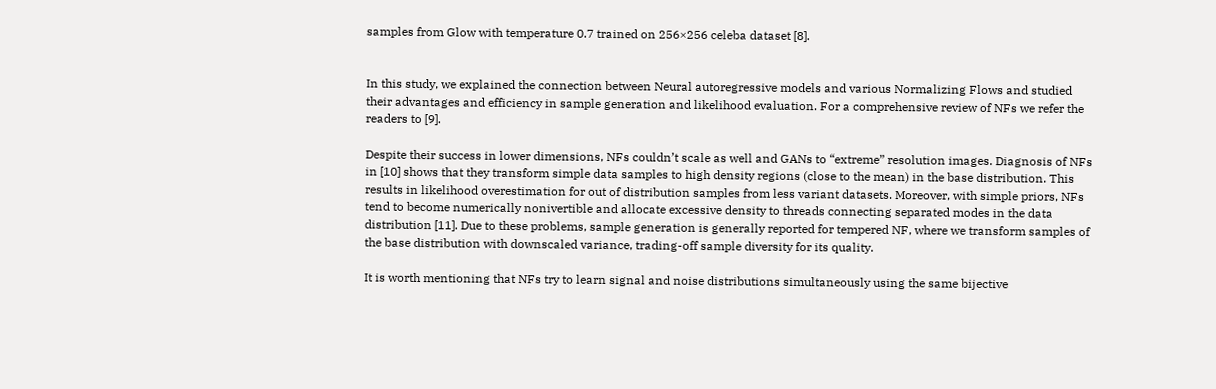samples from Glow with temperature 0.7 trained on 256×256 celeba dataset [8].


In this study, we explained the connection between Neural autoregressive models and various Normalizing Flows and studied their advantages and efficiency in sample generation and likelihood evaluation. For a comprehensive review of NFs we refer the readers to [9].

Despite their success in lower dimensions, NFs couldn’t scale as well and GANs to “extreme” resolution images. Diagnosis of NFs in [10] shows that they transform simple data samples to high density regions (close to the mean) in the base distribution. This results in likelihood overestimation for out of distribution samples from less variant datasets. Moreover, with simple priors, NFs tend to become numerically nonivertible and allocate excessive density to threads connecting separated modes in the data distribution [11]. Due to these problems, sample generation is generally reported for tempered NF, where we transform samples of the base distribution with downscaled variance, trading-off sample diversity for its quality.

It is worth mentioning that NFs try to learn signal and noise distributions simultaneously using the same bijective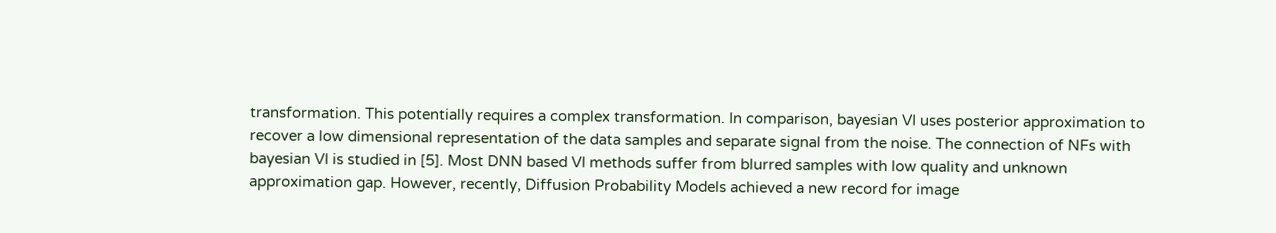transformation. This potentially requires a complex transformation. In comparison, bayesian VI uses posterior approximation to recover a low dimensional representation of the data samples and separate signal from the noise. The connection of NFs with bayesian VI is studied in [5]. Most DNN based VI methods suffer from blurred samples with low quality and unknown approximation gap. However, recently, Diffusion Probability Models achieved a new record for image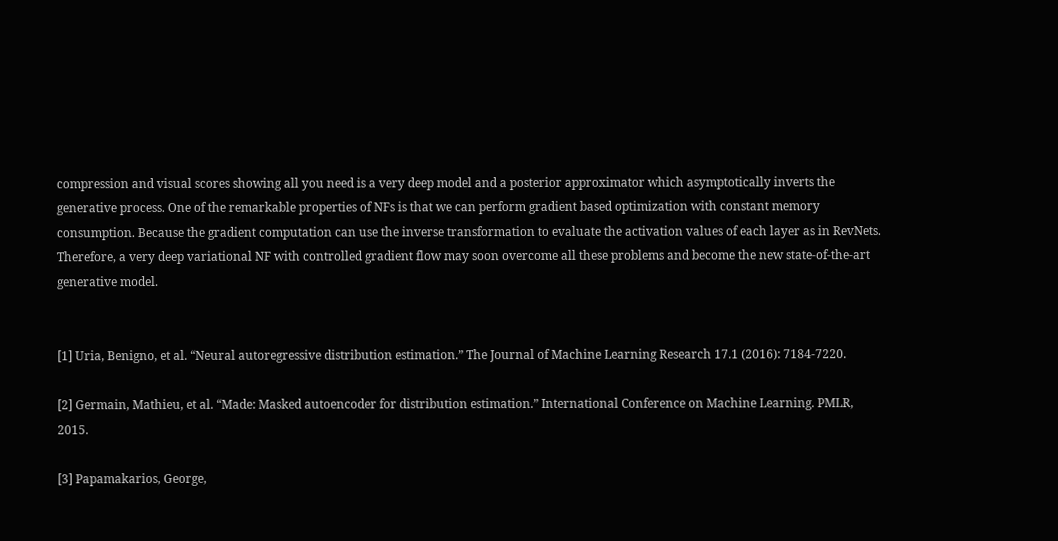compression and visual scores showing all you need is a very deep model and a posterior approximator which asymptotically inverts the generative process. One of the remarkable properties of NFs is that we can perform gradient based optimization with constant memory consumption. Because the gradient computation can use the inverse transformation to evaluate the activation values of each layer as in RevNets. Therefore, a very deep variational NF with controlled gradient flow may soon overcome all these problems and become the new state-of-the-art generative model.


[1] Uria, Benigno, et al. “Neural autoregressive distribution estimation.” The Journal of Machine Learning Research 17.1 (2016): 7184-7220.

[2] Germain, Mathieu, et al. “Made: Masked autoencoder for distribution estimation.” International Conference on Machine Learning. PMLR, 2015.

[3] Papamakarios, George,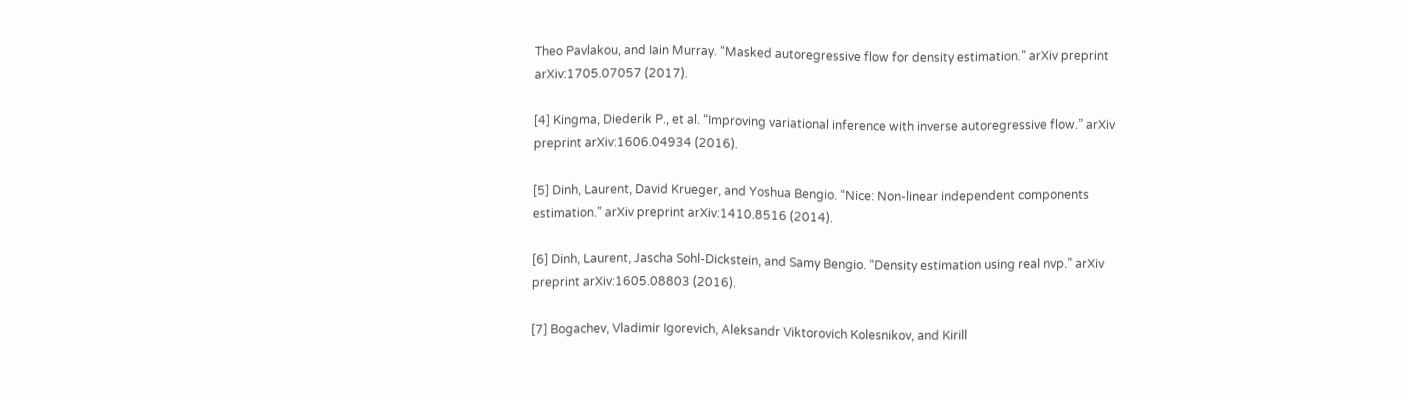Theo Pavlakou, and Iain Murray. “Masked autoregressive flow for density estimation.” arXiv preprint arXiv:1705.07057 (2017).

[4] Kingma, Diederik P., et al. “Improving variational inference with inverse autoregressive flow.” arXiv preprint arXiv:1606.04934 (2016).

[5] Dinh, Laurent, David Krueger, and Yoshua Bengio. “Nice: Non-linear independent components estimation.” arXiv preprint arXiv:1410.8516 (2014).

[6] Dinh, Laurent, Jascha Sohl-Dickstein, and Samy Bengio. “Density estimation using real nvp.” arXiv preprint arXiv:1605.08803 (2016).

[7] Bogachev, Vladimir Igorevich, Aleksandr Viktorovich Kolesnikov, and Kirill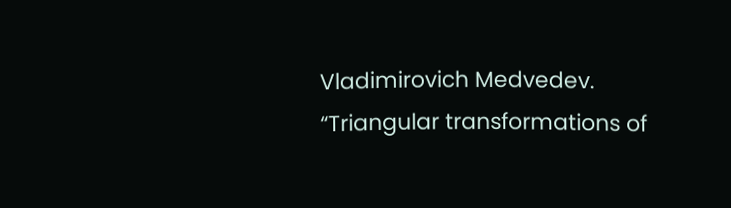Vladimirovich Medvedev. “Triangular transformations of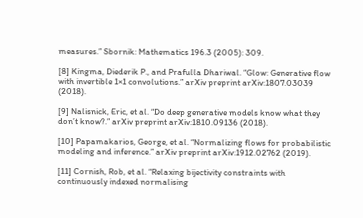measures.” Sbornik: Mathematics 196.3 (2005): 309.

[8] Kingma, Diederik P., and Prafulla Dhariwal. “Glow: Generative flow with invertible 1×1 convolutions.” arXiv preprint arXiv:1807.03039 (2018).

[9] Nalisnick, Eric, et al. “Do deep generative models know what they don’t know?.” arXiv preprint arXiv:1810.09136 (2018).

[10] Papamakarios, George, et al. “Normalizing flows for probabilistic modeling and inference.” arXiv preprint arXiv:1912.02762 (2019).

[11] Cornish, Rob, et al. “Relaxing bijectivity constraints with continuously indexed normalising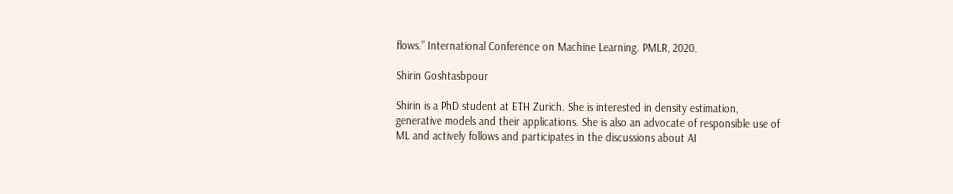flows.” International Conference on Machine Learning. PMLR, 2020.

Shirin Goshtasbpour

Shirin is a PhD student at ETH Zurich. She is interested in density estimation, generative models and their applications. She is also an advocate of responsible use of ML and actively follows and participates in the discussions about AI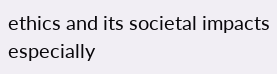ethics and its societal impacts especially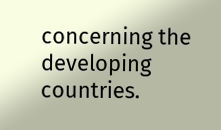concerning the developing countries.